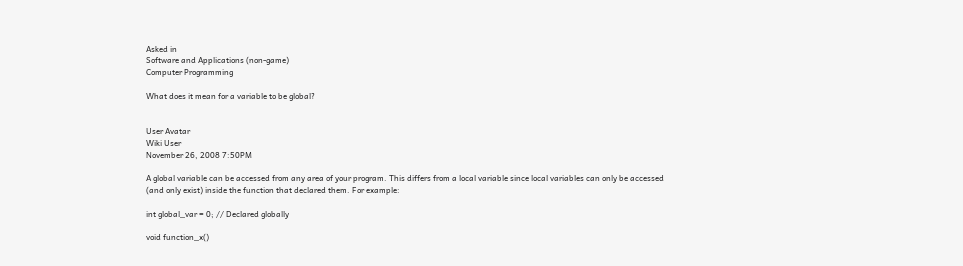Asked in
Software and Applications (non-game)
Computer Programming

What does it mean for a variable to be global?


User Avatar
Wiki User
November 26, 2008 7:50PM

A global variable can be accessed from any area of your program. This differs from a local variable since local variables can only be accessed (and only exist) inside the function that declared them. For example:

int global_var = 0; // Declared globally

void function_x()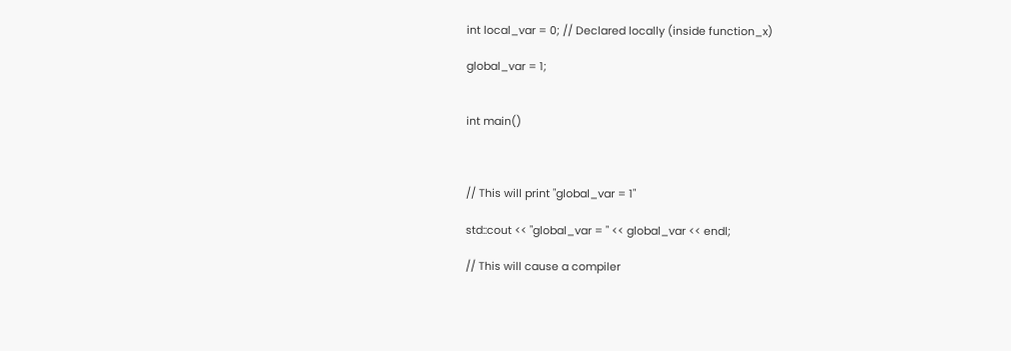int local_var = 0; // Declared locally (inside function_x)

global_var = 1;


int main()



// This will print "global_var = 1"

std::cout << "global_var = " << global_var << endl;

// This will cause a compiler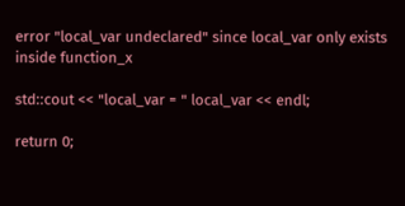error "local_var undeclared" since local_var only exists inside function_x

std::cout << "local_var = " local_var << endl;

return 0;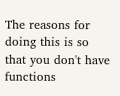The reasons for doing this is so that you don't have functions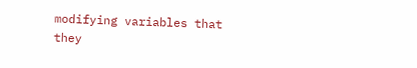modifying variables that they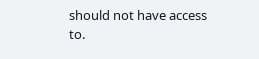should not have access to.